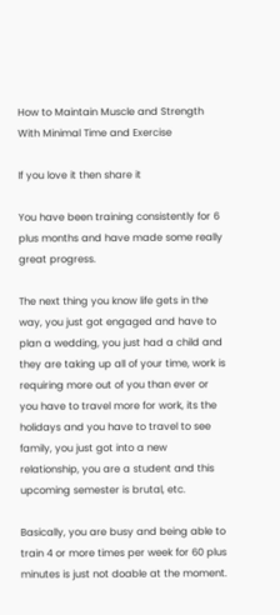How to Maintain Muscle and Strength With Minimal Time and Exercise

If you love it then share it

You have been training consistently for 6 plus months and have made some really great progress.

The next thing you know life gets in the way, you just got engaged and have to plan a wedding, you just had a child and they are taking up all of your time, work is requiring more out of you than ever or you have to travel more for work, its the holidays and you have to travel to see family, you just got into a new relationship, you are a student and this upcoming semester is brutal, etc.

Basically, you are busy and being able to train 4 or more times per week for 60 plus minutes is just not doable at the moment.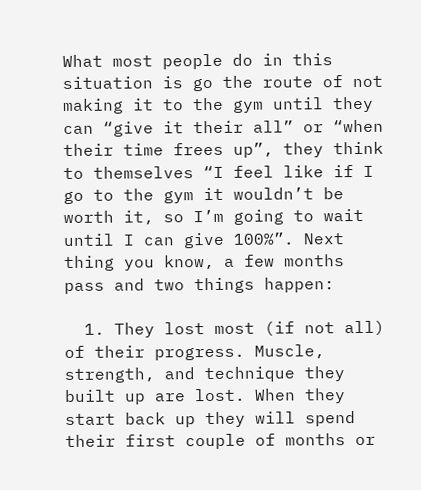What most people do in this situation is go the route of not making it to the gym until they can “give it their all” or “when their time frees up”, they think to themselves “I feel like if I go to the gym it wouldn’t be worth it, so I’m going to wait until I can give 100%”. Next thing you know, a few months pass and two things happen:

  1. They lost most (if not all) of their progress. Muscle, strength, and technique they built up are lost. When they start back up they will spend their first couple of months or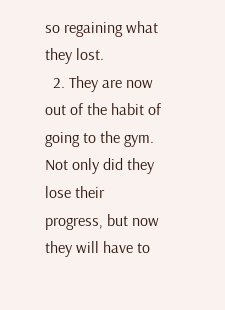so regaining what they lost.
  2. They are now out of the habit of going to the gym. Not only did they lose their progress, but now they will have to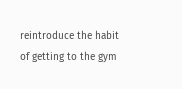reintroduce the habit of getting to the gym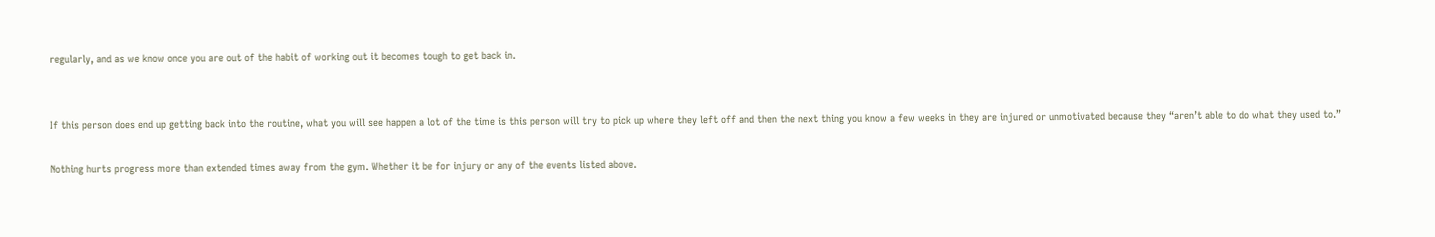regularly, and as we know once you are out of the habit of working out it becomes tough to get back in.


If this person does end up getting back into the routine, what you will see happen a lot of the time is this person will try to pick up where they left off and then the next thing you know a few weeks in they are injured or unmotivated because they “aren’t able to do what they used to.”

Nothing hurts progress more than extended times away from the gym. Whether it be for injury or any of the events listed above.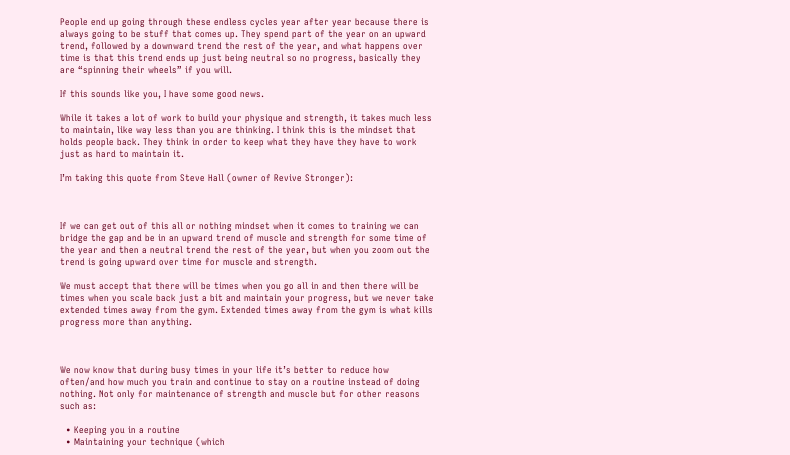People end up going through these endless cycles year after year because there is always going to be stuff that comes up. They spend part of the year on an upward trend, followed by a downward trend the rest of the year, and what happens over time is that this trend ends up just being neutral so no progress, basically they are “spinning their wheels” if you will.

If this sounds like you, I have some good news.

While it takes a lot of work to build your physique and strength, it takes much less to maintain, like way less than you are thinking. I think this is the mindset that holds people back. They think in order to keep what they have they have to work just as hard to maintain it.

I’m taking this quote from Steve Hall (owner of Revive Stronger):



If we can get out of this all or nothing mindset when it comes to training we can bridge the gap and be in an upward trend of muscle and strength for some time of the year and then a neutral trend the rest of the year, but when you zoom out the trend is going upward over time for muscle and strength.

We must accept that there will be times when you go all in and then there will be times when you scale back just a bit and maintain your progress, but we never take extended times away from the gym. Extended times away from the gym is what kills progress more than anything.



We now know that during busy times in your life it’s better to reduce how often/and how much you train and continue to stay on a routine instead of doing nothing. Not only for maintenance of strength and muscle but for other reasons such as:

  • Keeping you in a routine
  • Maintaining your technique (which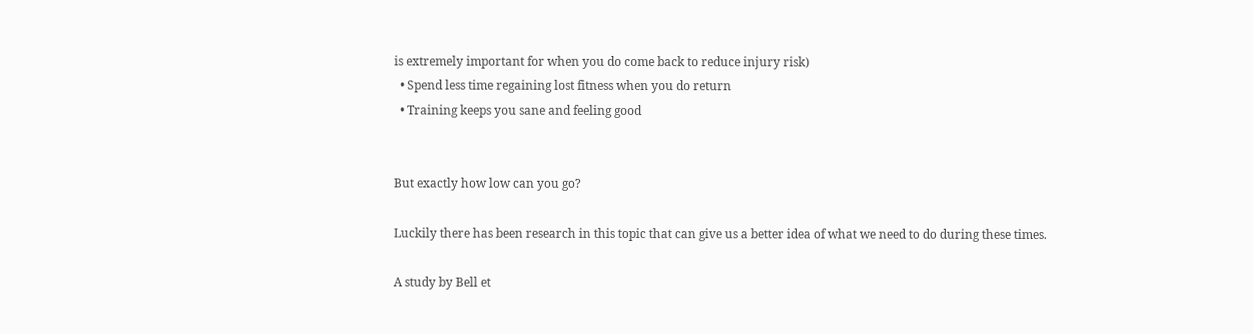is extremely important for when you do come back to reduce injury risk)
  • Spend less time regaining lost fitness when you do return
  • Training keeps you sane and feeling good


But exactly how low can you go?

Luckily there has been research in this topic that can give us a better idea of what we need to do during these times.

A study by Bell et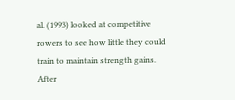al. (1993) looked at competitive rowers to see how little they could train to maintain strength gains. After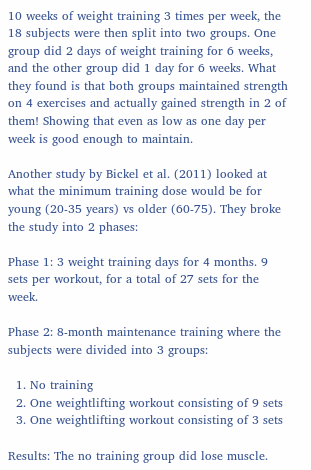10 weeks of weight training 3 times per week, the 18 subjects were then split into two groups. One group did 2 days of weight training for 6 weeks, and the other group did 1 day for 6 weeks. What they found is that both groups maintained strength on 4 exercises and actually gained strength in 2 of them! Showing that even as low as one day per week is good enough to maintain.

Another study by Bickel et al. (2011) looked at what the minimum training dose would be for young (20-35 years) vs older (60-75). They broke the study into 2 phases:

Phase 1: 3 weight training days for 4 months. 9 sets per workout, for a total of 27 sets for the week.

Phase 2: 8-month maintenance training where the subjects were divided into 3 groups:

  1. No training
  2. One weightlifting workout consisting of 9 sets
  3. One weightlifting workout consisting of 3 sets

Results: The no training group did lose muscle.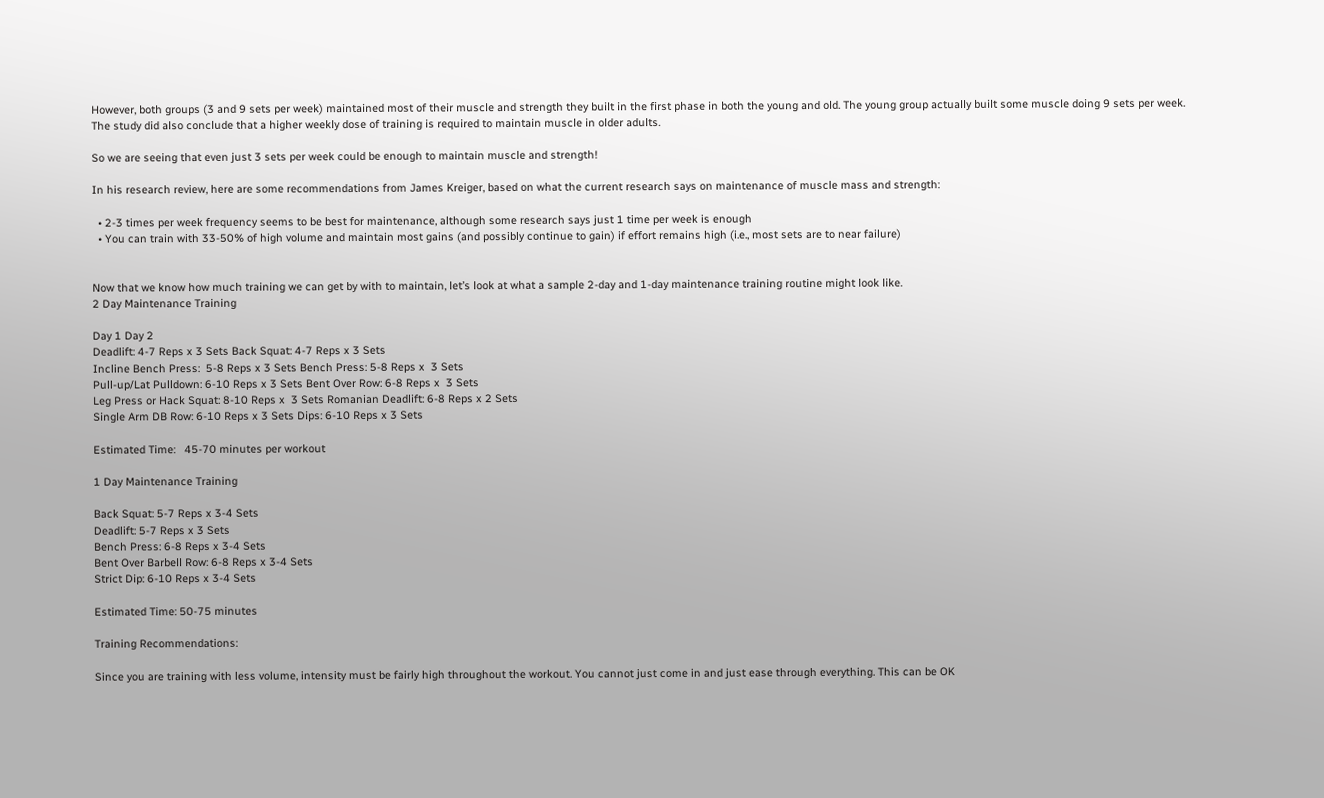However, both groups (3 and 9 sets per week) maintained most of their muscle and strength they built in the first phase in both the young and old. The young group actually built some muscle doing 9 sets per week. The study did also conclude that a higher weekly dose of training is required to maintain muscle in older adults.

So we are seeing that even just 3 sets per week could be enough to maintain muscle and strength!

In his research review, here are some recommendations from James Kreiger, based on what the current research says on maintenance of muscle mass and strength:

  • 2-3 times per week frequency seems to be best for maintenance, although some research says just 1 time per week is enough
  • You can train with 33-50% of high volume and maintain most gains (and possibly continue to gain) if effort remains high (i.e., most sets are to near failure)


Now that we know how much training we can get by with to maintain, let’s look at what a sample 2-day and 1-day maintenance training routine might look like.
2 Day Maintenance Training

Day 1 Day 2
Deadlift: 4-7 Reps x 3 Sets Back Squat: 4-7 Reps x 3 Sets
Incline Bench Press:  5-8 Reps x 3 Sets Bench Press: 5-8 Reps x  3 Sets
Pull-up/Lat Pulldown: 6-10 Reps x 3 Sets Bent Over Row: 6-8 Reps x  3 Sets
Leg Press or Hack Squat: 8-10 Reps x  3 Sets Romanian Deadlift: 6-8 Reps x 2 Sets
Single Arm DB Row: 6-10 Reps x 3 Sets Dips: 6-10 Reps x 3 Sets

Estimated Time:   45-70 minutes per workout

1 Day Maintenance Training

Back Squat: 5-7 Reps x 3-4 Sets
Deadlift: 5-7 Reps x 3 Sets
Bench Press: 6-8 Reps x 3-4 Sets
Bent Over Barbell Row: 6-8 Reps x 3-4 Sets
Strict Dip: 6-10 Reps x 3-4 Sets

Estimated Time: 50-75 minutes

Training Recommendations:

Since you are training with less volume, intensity must be fairly high throughout the workout. You cannot just come in and just ease through everything. This can be OK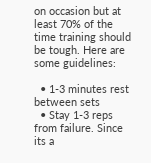on occasion but at least 70% of the time training should be tough. Here are some guidelines:

  • 1-3 minutes rest between sets
  • Stay 1-3 reps from failure. Since its a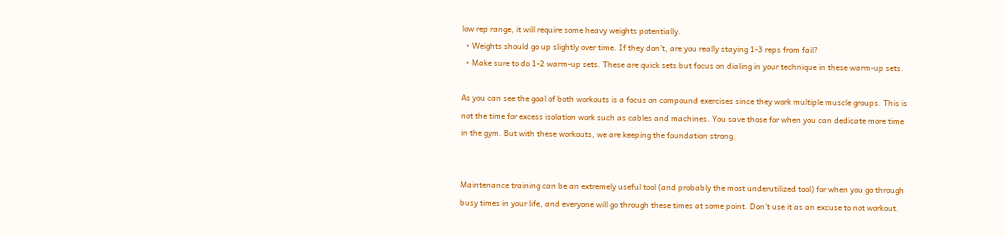low rep range, it will require some heavy weights potentially.
  • Weights should go up slightly over time. If they don’t, are you really staying 1-3 reps from fail?
  • Make sure to do 1-2 warm-up sets. These are quick sets but focus on dialing in your technique in these warm-up sets.

As you can see the goal of both workouts is a focus on compound exercises since they work multiple muscle groups. This is not the time for excess isolation work such as cables and machines. You save those for when you can dedicate more time in the gym. But with these workouts, we are keeping the foundation strong.


Maintenance training can be an extremely useful tool (and probably the most underutilized tool) for when you go through busy times in your life, and everyone will go through these times at some point. Don’t use it as an excuse to not workout.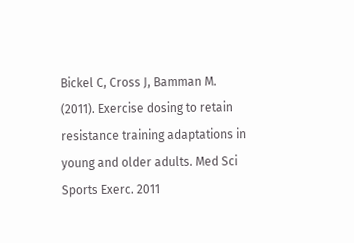Bickel C, Cross J, Bamman M. (2011). Exercise dosing to retain resistance training adaptations in young and older adults. Med Sci Sports Exerc. 2011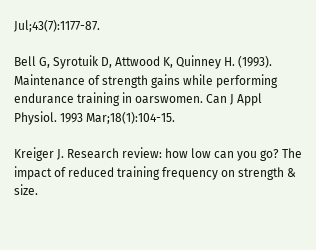Jul;43(7):1177-87.

Bell G, Syrotuik D, Attwood K, Quinney H. (1993). Maintenance of strength gains while performing endurance training in oarswomen. Can J Appl Physiol. 1993 Mar;18(1):104-15.

Kreiger J. Research review: how low can you go? The impact of reduced training frequency on strength & size.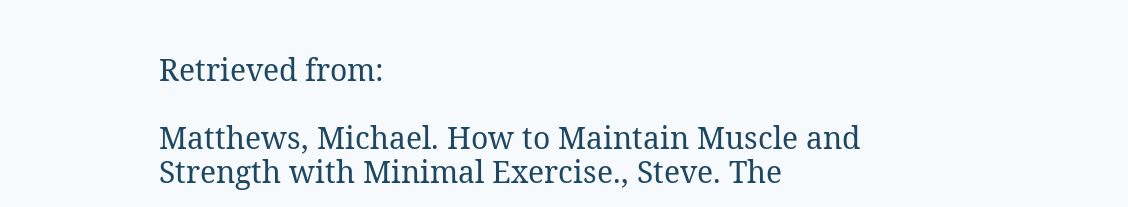Retrieved from:

Matthews, Michael. How to Maintain Muscle and Strength with Minimal Exercise., Steve. The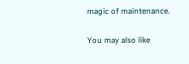magic of maintenance.

You may also like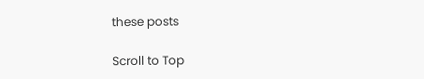these posts

Scroll to Top